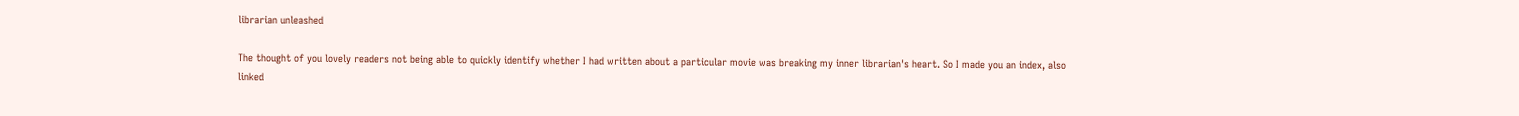librarian unleashed

The thought of you lovely readers not being able to quickly identify whether I had written about a particular movie was breaking my inner librarian's heart. So I made you an index, also linked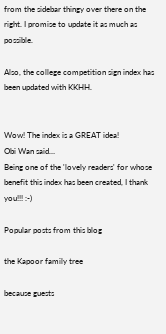from the sidebar thingy over there on the right. I promise to update it as much as possible.

Also, the college competition sign index has been updated with KKHH.


Wow! The index is a GREAT idea!
Obi Wan said…
Being one of the 'lovely readers' for whose benefit this index has been created, I thank you!!! :-)

Popular posts from this blog

the Kapoor family tree

because guests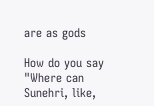are as gods

How do you say "Where can Sunehri, like,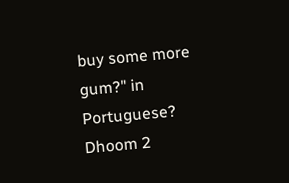buy some more gum?" in Portuguese? Dhoom 2